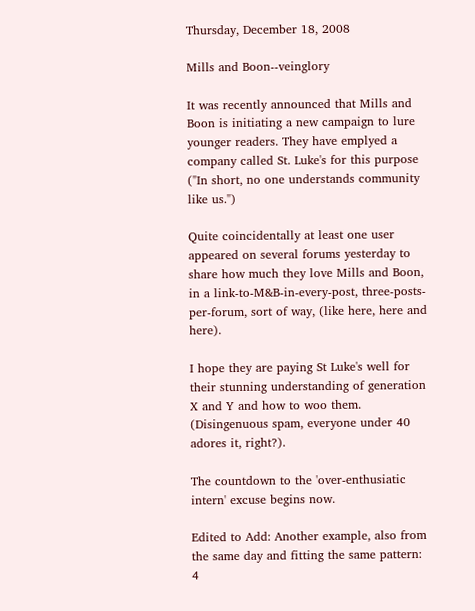Thursday, December 18, 2008

Mills and Boon--veinglory

It was recently announced that Mills and Boon is initiating a new campaign to lure younger readers. They have emplyed a company called St. Luke's for this purpose ("In short, no one understands community like us.")

Quite coincidentally at least one user appeared on several forums yesterday to share how much they love Mills and Boon, in a link-to-M&B-in-every-post, three-posts-per-forum, sort of way, (like here, here and here).

I hope they are paying St Luke's well for their stunning understanding of generation X and Y and how to woo them. (Disingenuous spam, everyone under 40 adores it, right?).

The countdown to the 'over-enthusiatic intern' excuse begins now.

Edited to Add: Another example, also from the same day and fitting the same pattern: 4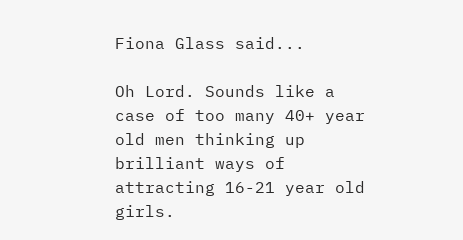Fiona Glass said...

Oh Lord. Sounds like a case of too many 40+ year old men thinking up brilliant ways of attracting 16-21 year old girls.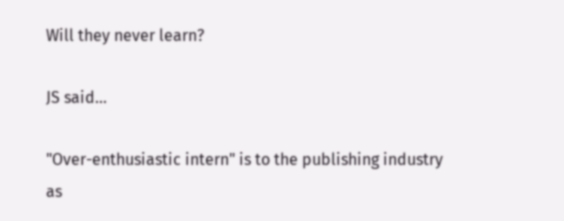Will they never learn?

JS said...

"Over-enthusiastic intern" is to the publishing industry as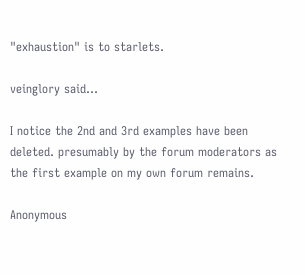"exhaustion" is to starlets.

veinglory said...

I notice the 2nd and 3rd examples have been deleted. presumably by the forum moderators as the first example on my own forum remains.

Anonymous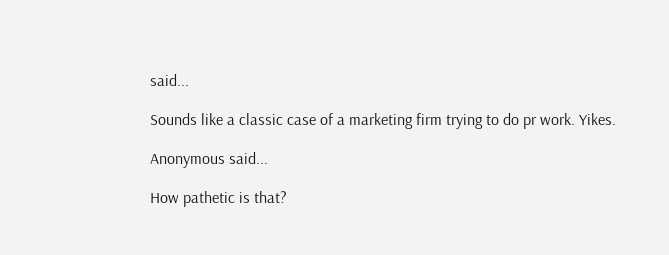said...

Sounds like a classic case of a marketing firm trying to do pr work. Yikes.

Anonymous said...

How pathetic is that?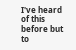I've heard of this before but to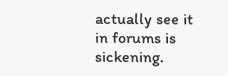actually see it in forums is sickening.